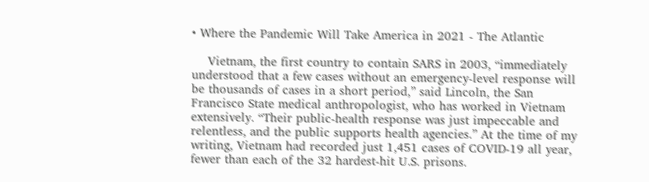• Where the Pandemic Will Take America in 2021 - The Atlantic

    Vietnam, the first country to contain SARS in 2003, “immediately understood that a few cases without an emergency-level response will be thousands of cases in a short period,” said Lincoln, the San Francisco State medical anthropologist, who has worked in Vietnam extensively. “Their public-health response was just impeccable and relentless, and the public supports health agencies.” At the time of my writing, Vietnam had recorded just 1,451 cases of COVID-19 all year, fewer than each of the 32 hardest-hit U.S. prisons.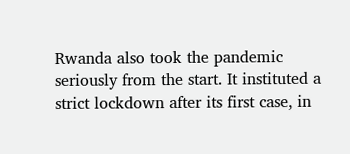Rwanda also took the pandemic seriously from the start. It instituted a strict lockdown after its first case, in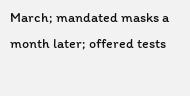March; mandated masks a month later; offered tests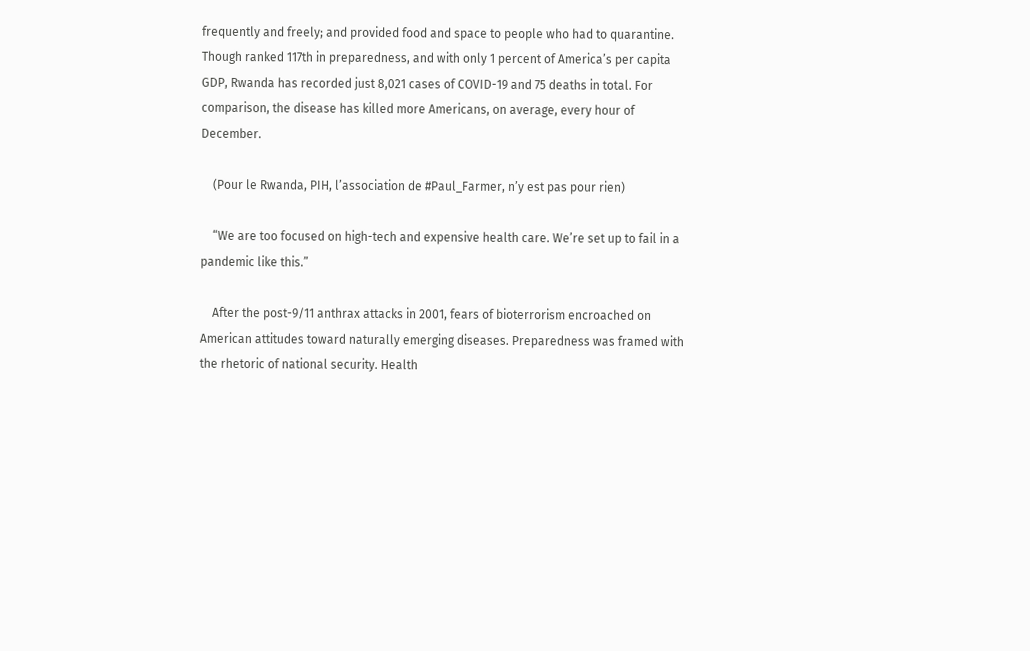frequently and freely; and provided food and space to people who had to quarantine. Though ranked 117th in preparedness, and with only 1 percent of America’s per capita GDP, Rwanda has recorded just 8,021 cases of COVID-19 and 75 deaths in total. For comparison, the disease has killed more Americans, on average, every hour of December.

    (Pour le Rwanda, PIH, l’association de #Paul_Farmer, n’y est pas pour rien)

    “We are too focused on high-tech and expensive health care. We’re set up to fail in a pandemic like this.”

    After the post-9/11 anthrax attacks in 2001, fears of bioterrorism encroached on American attitudes toward naturally emerging diseases. Preparedness was framed with the rhetoric of national security. Health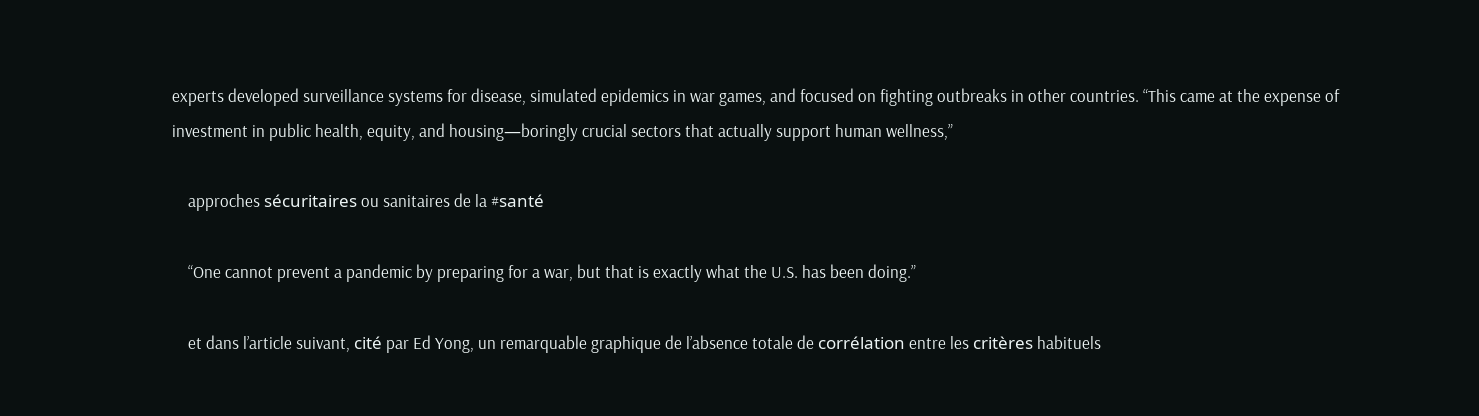experts developed surveillance systems for disease, simulated epidemics in war games, and focused on fighting outbreaks in other countries. “This came at the expense of investment in public health, equity, and housing—boringly crucial sectors that actually support human wellness,”

    approches sécuritaires ou sanitaires de la #santé

    “One cannot prevent a pandemic by preparing for a war, but that is exactly what the U.S. has been doing.”

    et dans l’article suivant, cité par Ed Yong, un remarquable graphique de l’absence totale de corrélation entre les critères habituels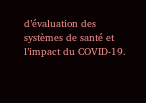d’évaluation des systèmes de santé et l’impact du COVID-19.